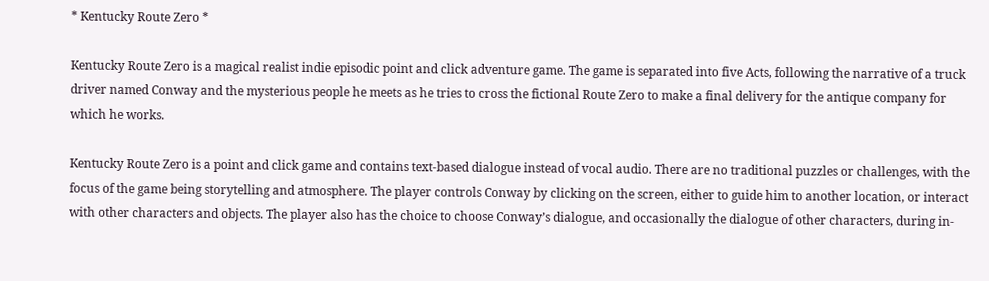* Kentucky Route Zero *

Kentucky Route Zero is a magical realist indie episodic point and click adventure game. The game is separated into five Acts, following the narrative of a truck driver named Conway and the mysterious people he meets as he tries to cross the fictional Route Zero to make a final delivery for the antique company for which he works.

Kentucky Route Zero is a point and click game and contains text-based dialogue instead of vocal audio. There are no traditional puzzles or challenges, with the focus of the game being storytelling and atmosphere. The player controls Conway by clicking on the screen, either to guide him to another location, or interact with other characters and objects. The player also has the choice to choose Conway’s dialogue, and occasionally the dialogue of other characters, during in-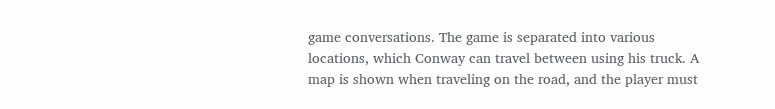game conversations. The game is separated into various locations, which Conway can travel between using his truck. A map is shown when traveling on the road, and the player must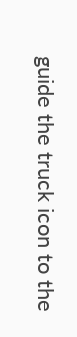guide the truck icon to the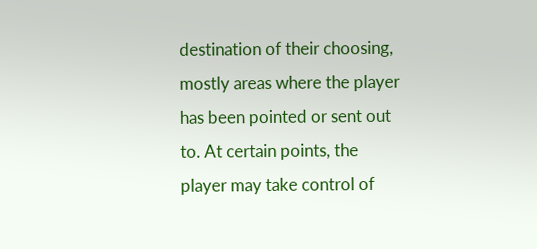destination of their choosing, mostly areas where the player has been pointed or sent out to. At certain points, the player may take control of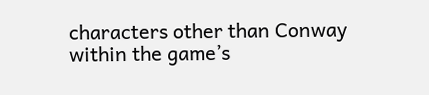characters other than Conway within the game’s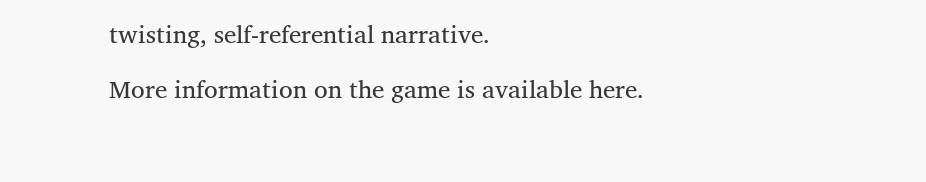twisting, self-referential narrative.

More information on the game is available here.